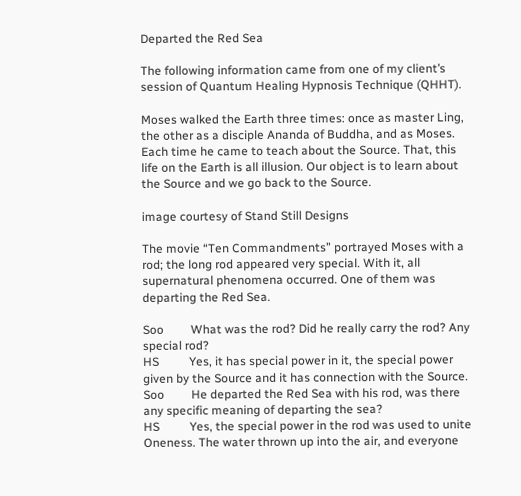Departed the Red Sea

The following information came from one of my client’s session of Quantum Healing Hypnosis Technique (QHHT).

Moses walked the Earth three times: once as master Ling, the other as a disciple Ananda of Buddha, and as Moses. Each time he came to teach about the Source. That, this life on the Earth is all illusion. Our object is to learn about the Source and we go back to the Source.

image courtesy of Stand Still Designs

The movie “Ten Commandments” portrayed Moses with a rod; the long rod appeared very special. With it, all supernatural phenomena occurred. One of them was departing the Red Sea.

Soo         What was the rod? Did he really carry the rod? Any special rod?
HS          Yes, it has special power in it, the special power given by the Source and it has connection with the Source.
Soo         He departed the Red Sea with his rod, was there any specific meaning of departing the sea?
HS          Yes, the special power in the rod was used to unite Oneness. The water thrown up into the air, and everyone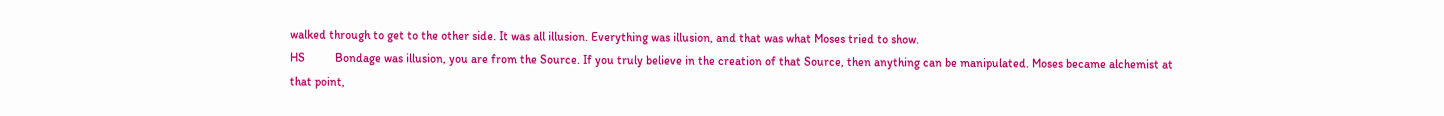walked through to get to the other side. It was all illusion. Everything was illusion, and that was what Moses tried to show.
HS          Bondage was illusion, you are from the Source. If you truly believe in the creation of that Source, then anything can be manipulated. Moses became alchemist at that point,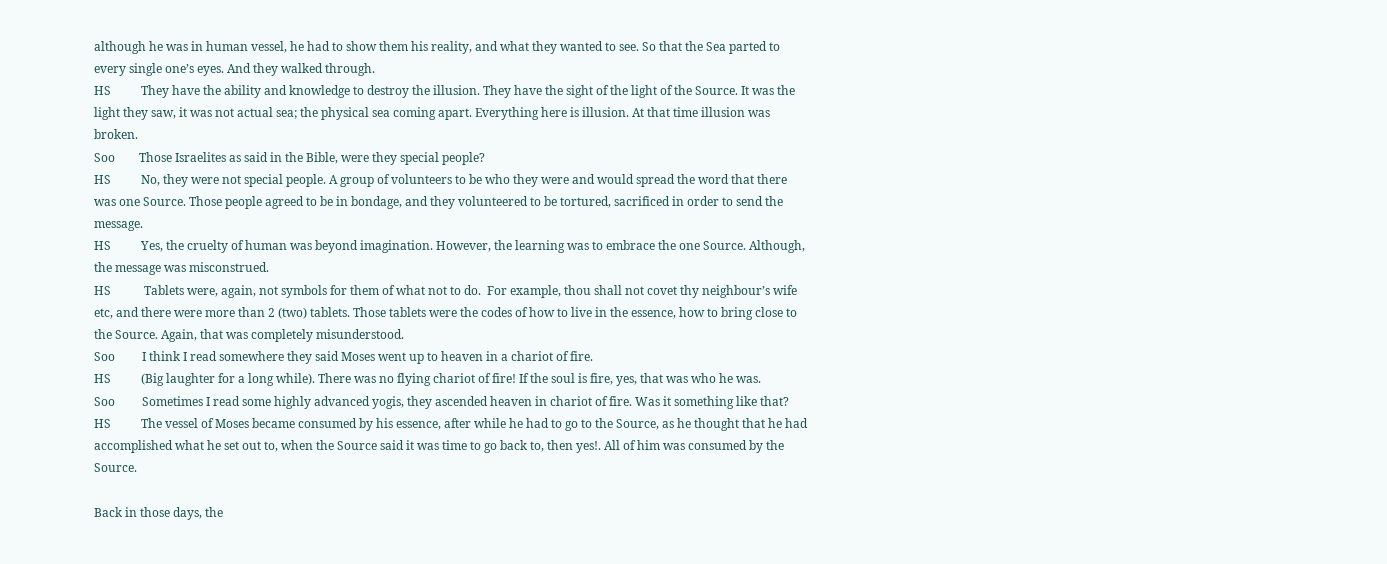although he was in human vessel, he had to show them his reality, and what they wanted to see. So that the Sea parted to every single one’s eyes. And they walked through.
HS          They have the ability and knowledge to destroy the illusion. They have the sight of the light of the Source. It was the light they saw, it was not actual sea; the physical sea coming apart. Everything here is illusion. At that time illusion was broken.
Soo        Those Israelites as said in the Bible, were they special people?
HS          No, they were not special people. A group of volunteers to be who they were and would spread the word that there was one Source. Those people agreed to be in bondage, and they volunteered to be tortured, sacrificed in order to send the message.
HS          Yes, the cruelty of human was beyond imagination. However, the learning was to embrace the one Source. Although, the message was misconstrued.
HS           Tablets were, again, not symbols for them of what not to do.  For example, thou shall not covet thy neighbour’s wife etc, and there were more than 2 (two) tablets. Those tablets were the codes of how to live in the essence, how to bring close to the Source. Again, that was completely misunderstood.
Soo         I think I read somewhere they said Moses went up to heaven in a chariot of fire.
HS          (Big laughter for a long while). There was no flying chariot of fire! If the soul is fire, yes, that was who he was.
Soo         Sometimes I read some highly advanced yogis, they ascended heaven in chariot of fire. Was it something like that?
HS          The vessel of Moses became consumed by his essence, after while he had to go to the Source, as he thought that he had accomplished what he set out to, when the Source said it was time to go back to, then yes!. All of him was consumed by the Source.

Back in those days, the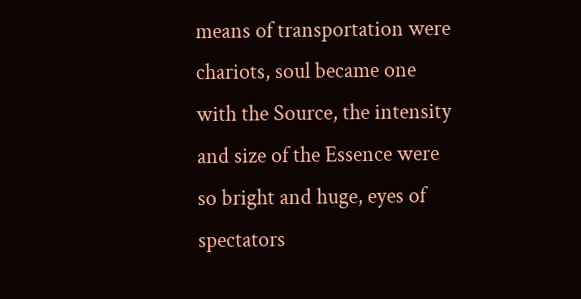means of transportation were chariots, soul became one with the Source, the intensity and size of the Essence were so bright and huge, eyes of spectators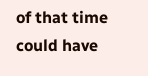of that time could have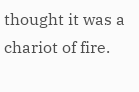thought it was a chariot of fire.